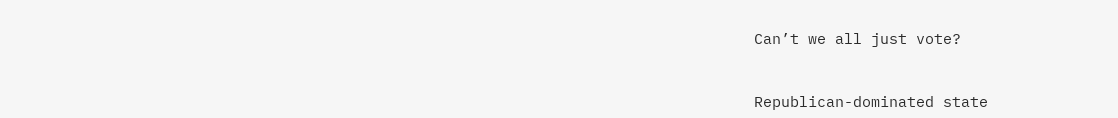Can’t we all just vote?


Republican-dominated state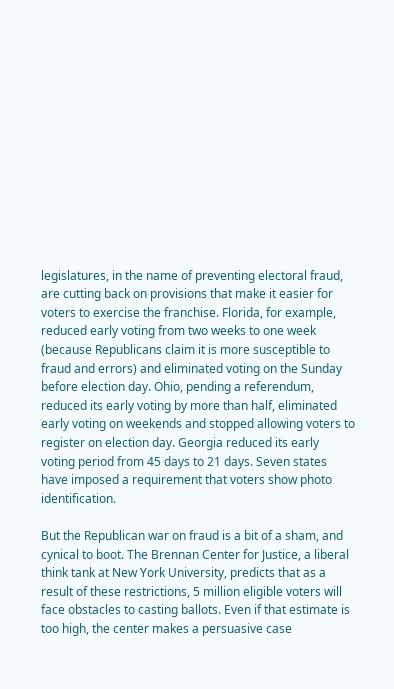legislatures, in the name of preventing electoral fraud, are cutting back on provisions that make it easier for voters to exercise the franchise. Florida, for example, reduced early voting from two weeks to one week (because Republicans claim it is more susceptible to fraud and errors) and eliminated voting on the Sunday before election day. Ohio, pending a referendum, reduced its early voting by more than half, eliminated early voting on weekends and stopped allowing voters to register on election day. Georgia reduced its early voting period from 45 days to 21 days. Seven states have imposed a requirement that voters show photo identification.

But the Republican war on fraud is a bit of a sham, and cynical to boot. The Brennan Center for Justice, a liberal think tank at New York University, predicts that as a result of these restrictions, 5 million eligible voters will face obstacles to casting ballots. Even if that estimate is too high, the center makes a persuasive case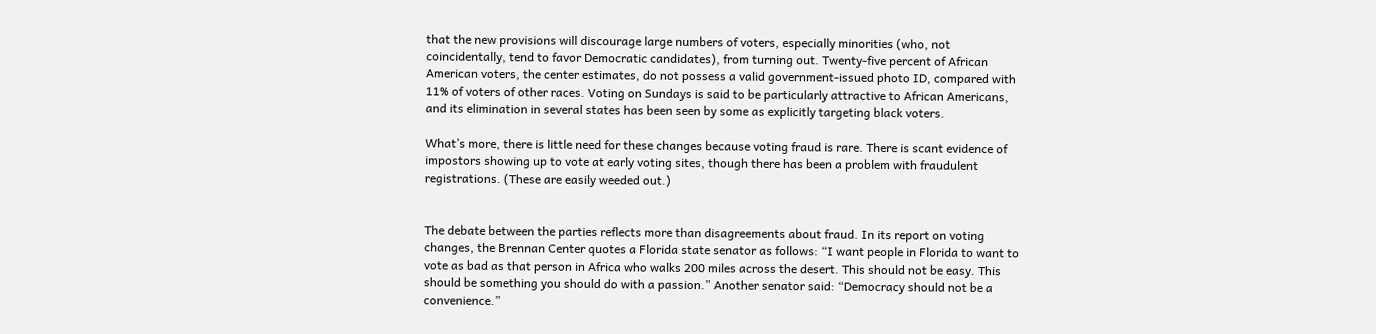that the new provisions will discourage large numbers of voters, especially minorities (who, not coincidentally, tend to favor Democratic candidates), from turning out. Twenty-five percent of African American voters, the center estimates, do not possess a valid government-issued photo ID, compared with 11% of voters of other races. Voting on Sundays is said to be particularly attractive to African Americans, and its elimination in several states has been seen by some as explicitly targeting black voters.

What’s more, there is little need for these changes because voting fraud is rare. There is scant evidence of impostors showing up to vote at early voting sites, though there has been a problem with fraudulent registrations. (These are easily weeded out.)


The debate between the parties reflects more than disagreements about fraud. In its report on voting changes, the Brennan Center quotes a Florida state senator as follows: “I want people in Florida to want to vote as bad as that person in Africa who walks 200 miles across the desert. This should not be easy. This should be something you should do with a passion.” Another senator said: “Democracy should not be a convenience.”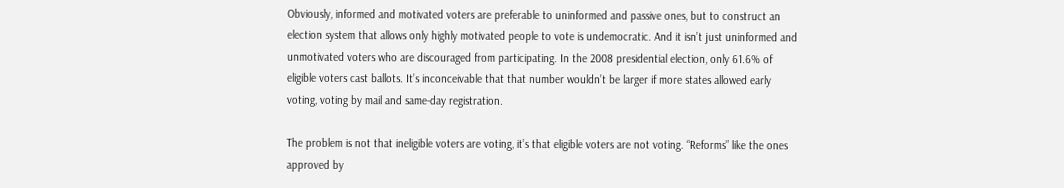Obviously, informed and motivated voters are preferable to uninformed and passive ones, but to construct an election system that allows only highly motivated people to vote is undemocratic. And it isn’t just uninformed and unmotivated voters who are discouraged from participating. In the 2008 presidential election, only 61.6% of eligible voters cast ballots. It’s inconceivable that that number wouldn’t be larger if more states allowed early voting, voting by mail and same-day registration.

The problem is not that ineligible voters are voting, it’s that eligible voters are not voting. “Reforms” like the ones approved by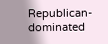Republican-dominated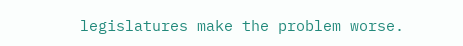legislatures make the problem worse.